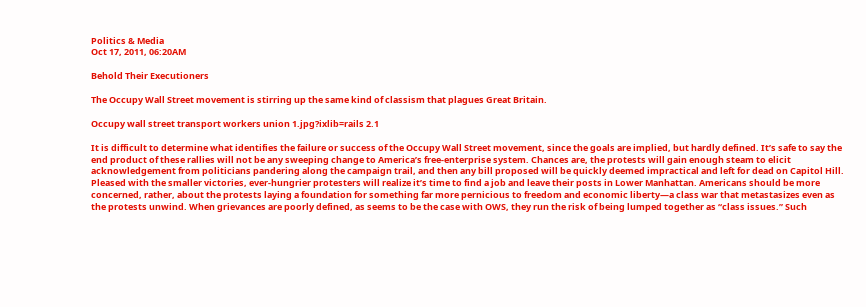Politics & Media
Oct 17, 2011, 06:20AM

Behold Their Executioners

The Occupy Wall Street movement is stirring up the same kind of classism that plagues Great Britain.

Occupy wall street transport workers union 1.jpg?ixlib=rails 2.1

It is difficult to determine what identifies the failure or success of the Occupy Wall Street movement, since the goals are implied, but hardly defined. It’s safe to say the end product of these rallies will not be any sweeping change to America’s free-enterprise system. Chances are, the protests will gain enough steam to elicit acknowledgement from politicians pandering along the campaign trail, and then any bill proposed will be quickly deemed impractical and left for dead on Capitol Hill. Pleased with the smaller victories, ever-hungrier protesters will realize it’s time to find a job and leave their posts in Lower Manhattan. Americans should be more concerned, rather, about the protests laying a foundation for something far more pernicious to freedom and economic liberty—a class war that metastasizes even as the protests unwind. When grievances are poorly defined, as seems to be the case with OWS, they run the risk of being lumped together as “class issues.” Such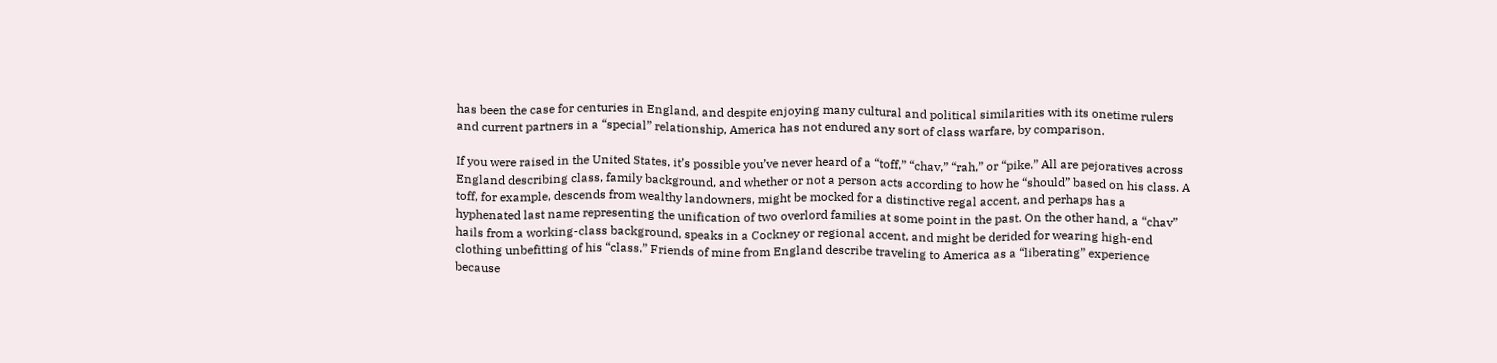has been the case for centuries in England, and despite enjoying many cultural and political similarities with its onetime rulers and current partners in a “special” relationship, America has not endured any sort of class warfare, by comparison.

If you were raised in the United States, it’s possible you’ve never heard of a “toff,” “chav,” “rah,” or “pike.” All are pejoratives across England describing class, family background, and whether or not a person acts according to how he “should” based on his class. A toff, for example, descends from wealthy landowners, might be mocked for a distinctive regal accent, and perhaps has a hyphenated last name representing the unification of two overlord families at some point in the past. On the other hand, a “chav” hails from a working-class background, speaks in a Cockney or regional accent, and might be derided for wearing high-end clothing unbefitting of his “class.” Friends of mine from England describe traveling to America as a “liberating” experience because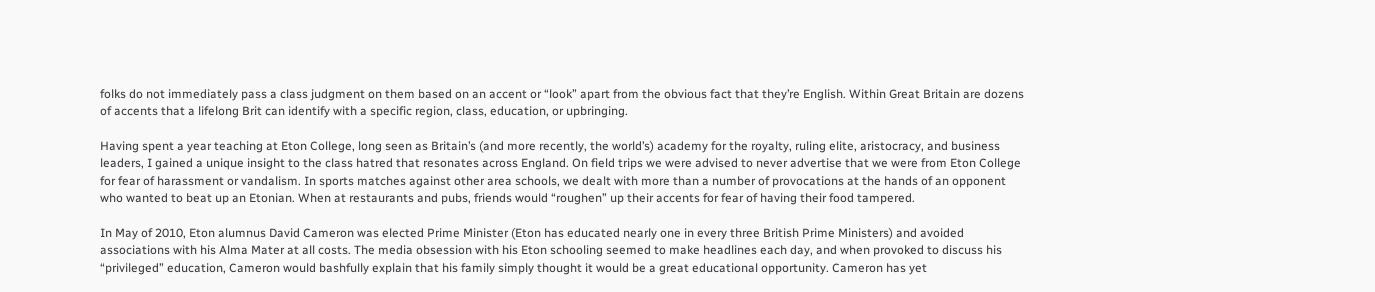folks do not immediately pass a class judgment on them based on an accent or “look” apart from the obvious fact that they’re English. Within Great Britain are dozens of accents that a lifelong Brit can identify with a specific region, class, education, or upbringing.

Having spent a year teaching at Eton College, long seen as Britain’s (and more recently, the world’s) academy for the royalty, ruling elite, aristocracy, and business leaders, I gained a unique insight to the class hatred that resonates across England. On field trips we were advised to never advertise that we were from Eton College for fear of harassment or vandalism. In sports matches against other area schools, we dealt with more than a number of provocations at the hands of an opponent who wanted to beat up an Etonian. When at restaurants and pubs, friends would “roughen” up their accents for fear of having their food tampered.

In May of 2010, Eton alumnus David Cameron was elected Prime Minister (Eton has educated nearly one in every three British Prime Ministers) and avoided associations with his Alma Mater at all costs. The media obsession with his Eton schooling seemed to make headlines each day, and when provoked to discuss his “privileged” education, Cameron would bashfully explain that his family simply thought it would be a great educational opportunity. Cameron has yet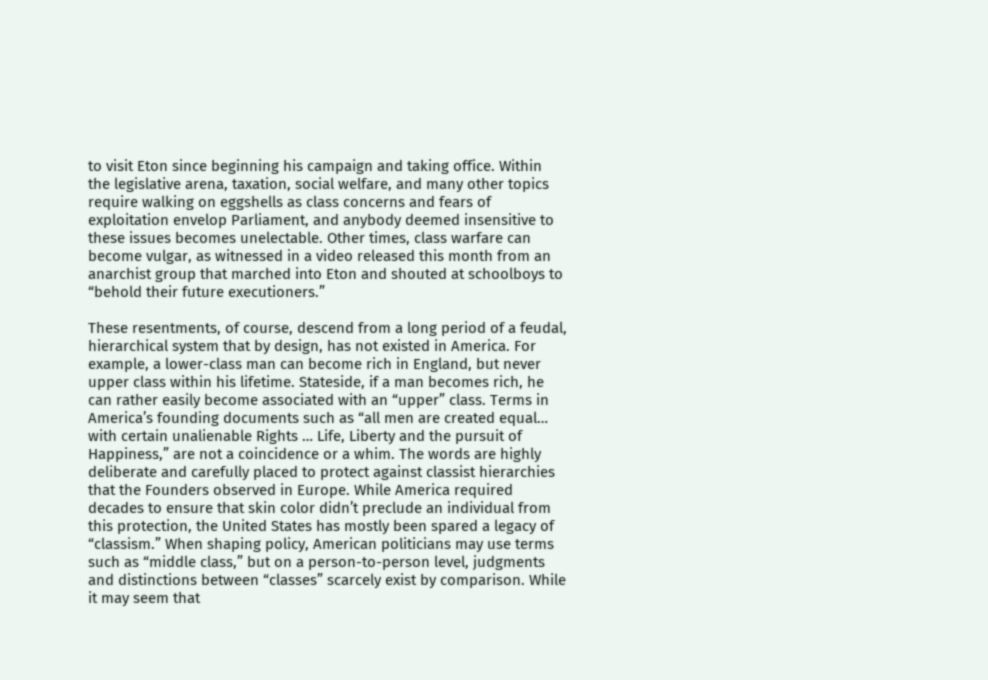to visit Eton since beginning his campaign and taking office. Within the legislative arena, taxation, social welfare, and many other topics require walking on eggshells as class concerns and fears of exploitation envelop Parliament, and anybody deemed insensitive to these issues becomes unelectable. Other times, class warfare can become vulgar, as witnessed in a video released this month from an anarchist group that marched into Eton and shouted at schoolboys to “behold their future executioners.”

These resentments, of course, descend from a long period of a feudal, hierarchical system that by design, has not existed in America. For example, a lower-class man can become rich in England, but never upper class within his lifetime. Stateside, if a man becomes rich, he can rather easily become associated with an “upper” class. Terms in America’s founding documents such as “all men are created equal… with certain unalienable Rights … Life, Liberty and the pursuit of Happiness,” are not a coincidence or a whim. The words are highly deliberate and carefully placed to protect against classist hierarchies that the Founders observed in Europe. While America required decades to ensure that skin color didn’t preclude an individual from this protection, the United States has mostly been spared a legacy of “classism.” When shaping policy, American politicians may use terms such as “middle class,” but on a person-to-person level, judgments and distinctions between “classes” scarcely exist by comparison. While it may seem that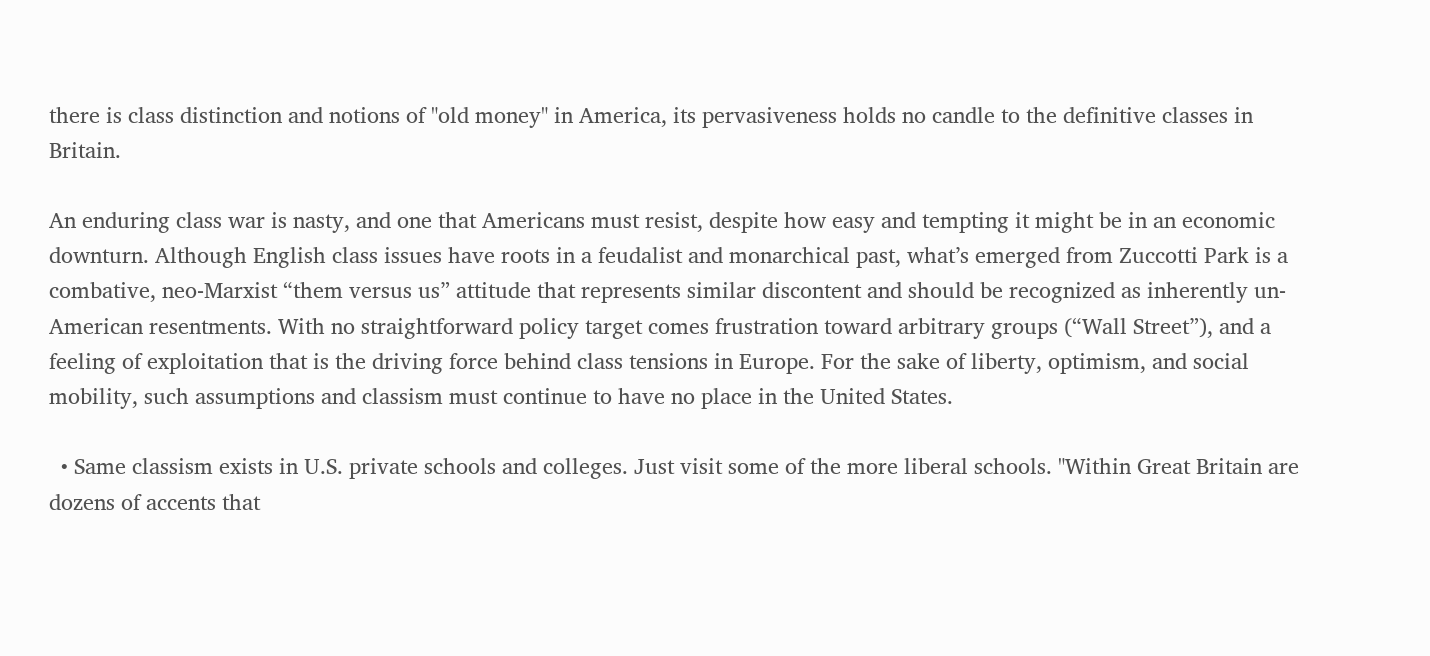there is class distinction and notions of "old money" in America, its pervasiveness holds no candle to the definitive classes in Britain.

An enduring class war is nasty, and one that Americans must resist, despite how easy and tempting it might be in an economic downturn. Although English class issues have roots in a feudalist and monarchical past, what’s emerged from Zuccotti Park is a combative, neo-Marxist “them versus us” attitude that represents similar discontent and should be recognized as inherently un-American resentments. With no straightforward policy target comes frustration toward arbitrary groups (“Wall Street”), and a feeling of exploitation that is the driving force behind class tensions in Europe. For the sake of liberty, optimism, and social mobility, such assumptions and classism must continue to have no place in the United States.

  • Same classism exists in U.S. private schools and colleges. Just visit some of the more liberal schools. "Within Great Britain are dozens of accents that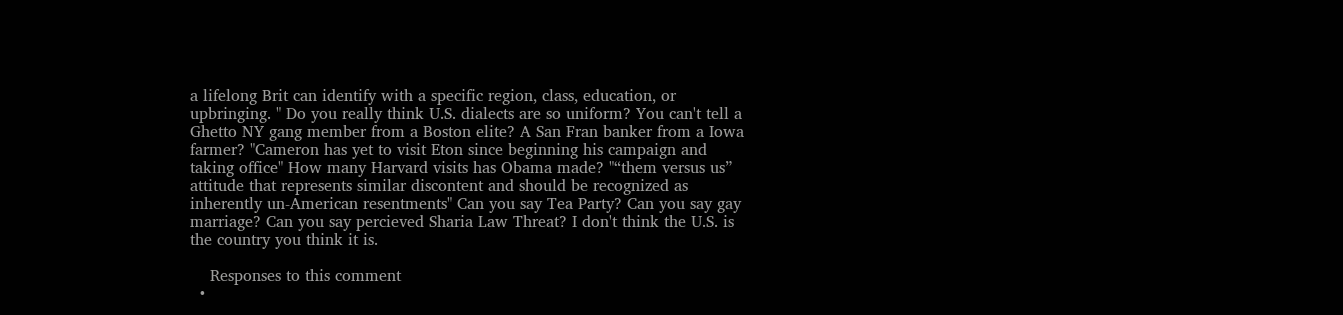a lifelong Brit can identify with a specific region, class, education, or upbringing. " Do you really think U.S. dialects are so uniform? You can't tell a Ghetto NY gang member from a Boston elite? A San Fran banker from a Iowa farmer? "Cameron has yet to visit Eton since beginning his campaign and taking office" How many Harvard visits has Obama made? "“them versus us” attitude that represents similar discontent and should be recognized as inherently un-American resentments" Can you say Tea Party? Can you say gay marriage? Can you say percieved Sharia Law Threat? I don't think the U.S. is the country you think it is.

    Responses to this comment
  •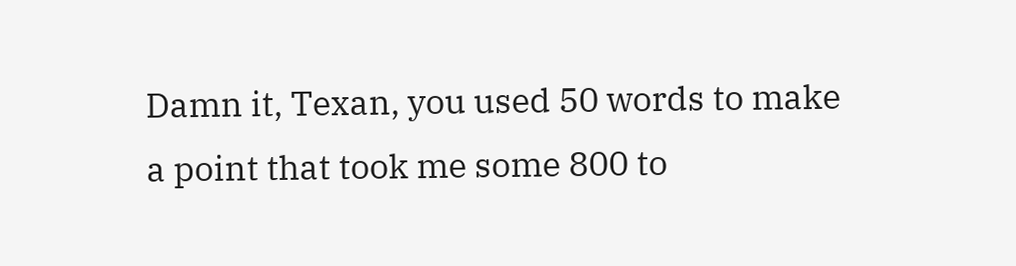Damn it, Texan, you used 50 words to make a point that took me some 800 to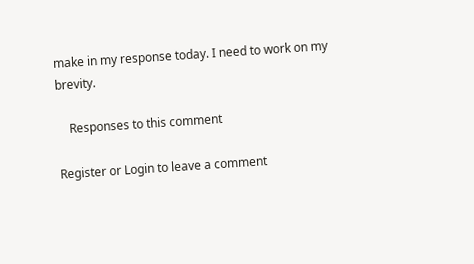make in my response today. I need to work on my brevity.

    Responses to this comment

Register or Login to leave a comment